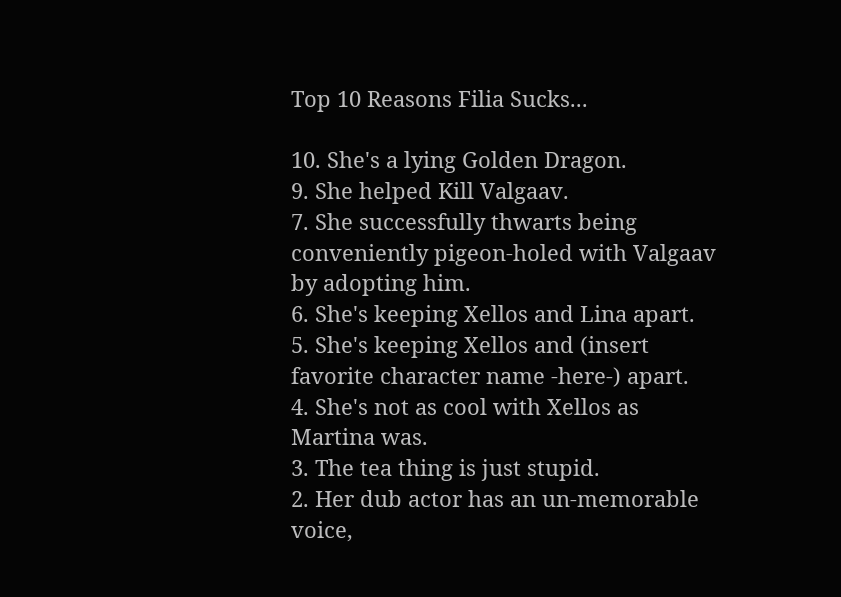Top 10 Reasons Filia Sucks...

10. She's a lying Golden Dragon.
9. She helped Kill Valgaav.
7. She successfully thwarts being conveniently pigeon-holed with Valgaav by adopting him.
6. She's keeping Xellos and Lina apart.
5. She's keeping Xellos and (insert favorite character name -here-) apart.
4. She's not as cool with Xellos as Martina was.
3. The tea thing is just stupid.
2. Her dub actor has an un-memorable voice,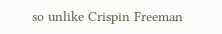so unlike Crispin Freeman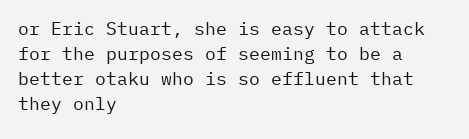or Eric Stuart, she is easy to attack for the purposes of seeming to be a better otaku who is so effluent that they only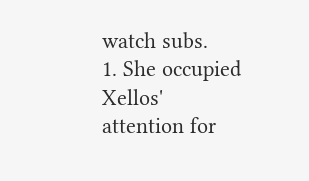watch subs.
1. She occupied Xellos' attention for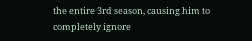the entire 3rd season, causing him to completely ignore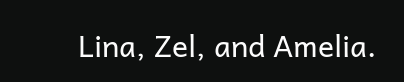Lina, Zel, and Amelia.